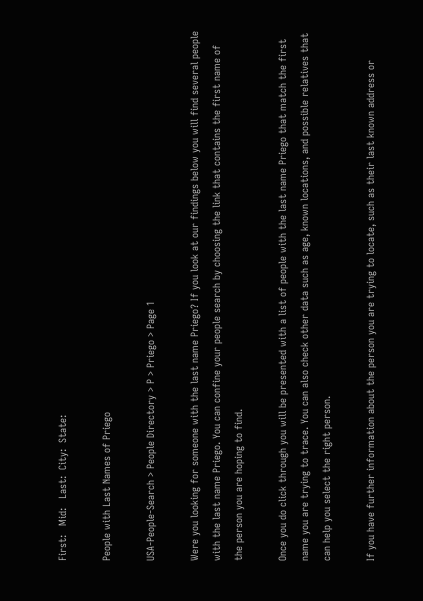First:   Mid:   Last:  City:  State:

People with Last Names of Priego

USA-People-Search > People Directory > P > Priego > Page 1

Were you looking for someone with the last name Priego? If you look at our findings below you will find several people with the last name Priego. You can confine your people search by choosing the link that contains the first name of the person you are hoping to find.

Once you do click through you will be presented with a list of people with the last name Priego that match the first name you are trying to trace. You can also check other data such as age, known locations, and possible relatives that can help you select the right person.

If you have further information about the person you are trying to locate, such as their last known address or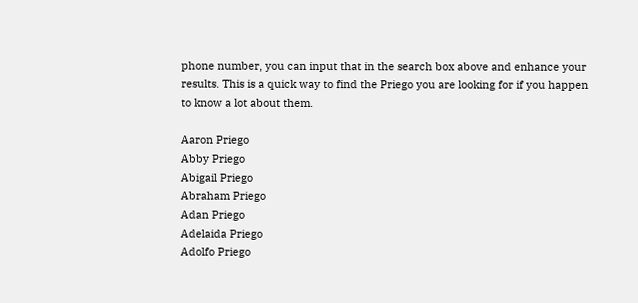phone number, you can input that in the search box above and enhance your results. This is a quick way to find the Priego you are looking for if you happen to know a lot about them.

Aaron Priego
Abby Priego
Abigail Priego
Abraham Priego
Adan Priego
Adelaida Priego
Adolfo Priego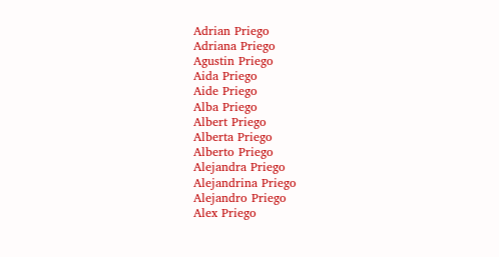Adrian Priego
Adriana Priego
Agustin Priego
Aida Priego
Aide Priego
Alba Priego
Albert Priego
Alberta Priego
Alberto Priego
Alejandra Priego
Alejandrina Priego
Alejandro Priego
Alex Priego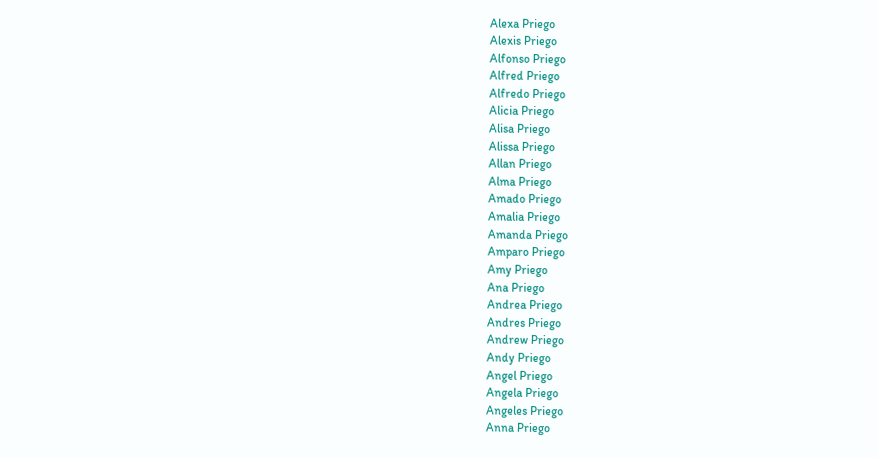Alexa Priego
Alexis Priego
Alfonso Priego
Alfred Priego
Alfredo Priego
Alicia Priego
Alisa Priego
Alissa Priego
Allan Priego
Alma Priego
Amado Priego
Amalia Priego
Amanda Priego
Amparo Priego
Amy Priego
Ana Priego
Andrea Priego
Andres Priego
Andrew Priego
Andy Priego
Angel Priego
Angela Priego
Angeles Priego
Anna Priego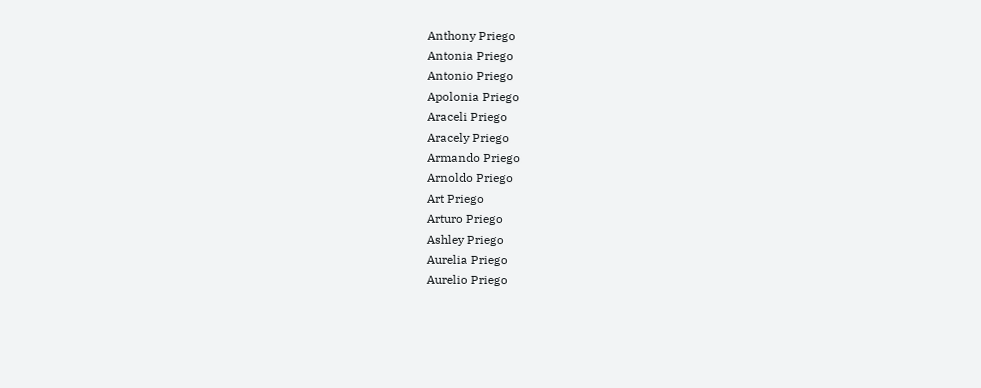Anthony Priego
Antonia Priego
Antonio Priego
Apolonia Priego
Araceli Priego
Aracely Priego
Armando Priego
Arnoldo Priego
Art Priego
Arturo Priego
Ashley Priego
Aurelia Priego
Aurelio Priego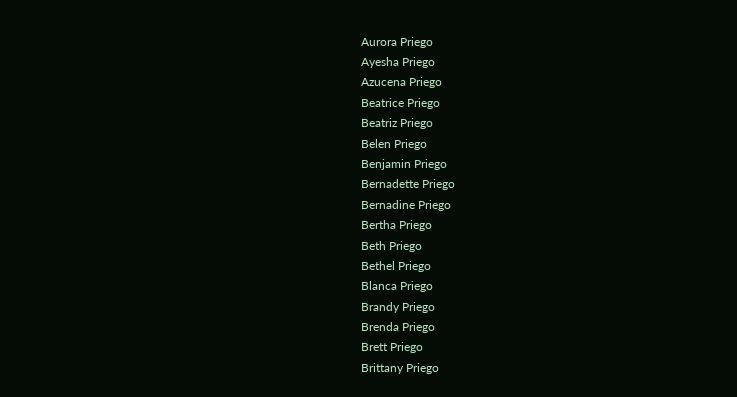Aurora Priego
Ayesha Priego
Azucena Priego
Beatrice Priego
Beatriz Priego
Belen Priego
Benjamin Priego
Bernadette Priego
Bernadine Priego
Bertha Priego
Beth Priego
Bethel Priego
Blanca Priego
Brandy Priego
Brenda Priego
Brett Priego
Brittany Priego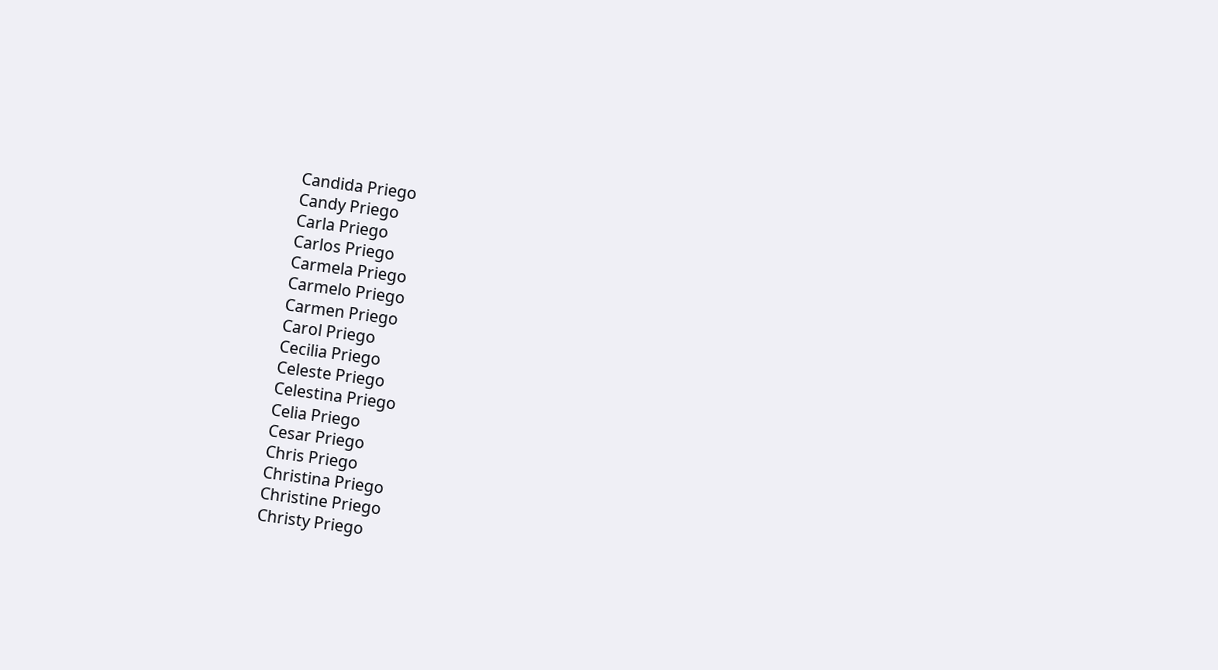Candida Priego
Candy Priego
Carla Priego
Carlos Priego
Carmela Priego
Carmelo Priego
Carmen Priego
Carol Priego
Cecilia Priego
Celeste Priego
Celestina Priego
Celia Priego
Cesar Priego
Chris Priego
Christina Priego
Christine Priego
Christy Priego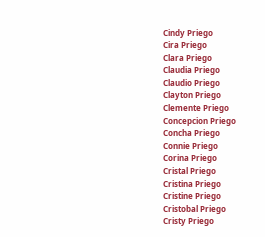Cindy Priego
Cira Priego
Clara Priego
Claudia Priego
Claudio Priego
Clayton Priego
Clemente Priego
Concepcion Priego
Concha Priego
Connie Priego
Corina Priego
Cristal Priego
Cristina Priego
Cristine Priego
Cristobal Priego
Cristy Priego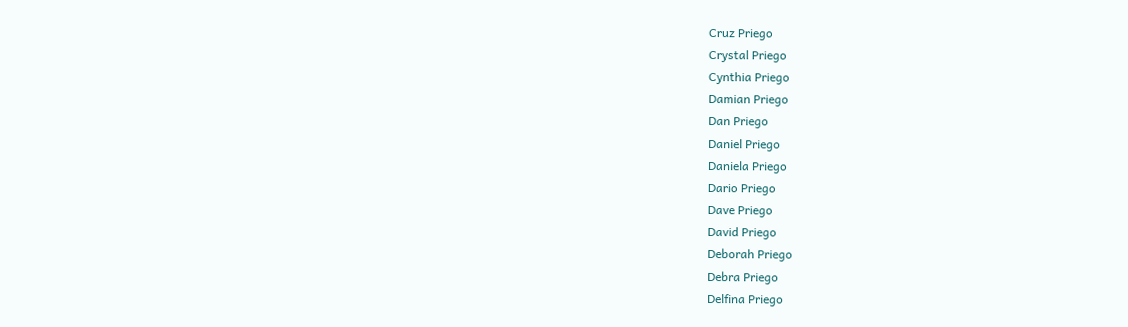Cruz Priego
Crystal Priego
Cynthia Priego
Damian Priego
Dan Priego
Daniel Priego
Daniela Priego
Dario Priego
Dave Priego
David Priego
Deborah Priego
Debra Priego
Delfina Priego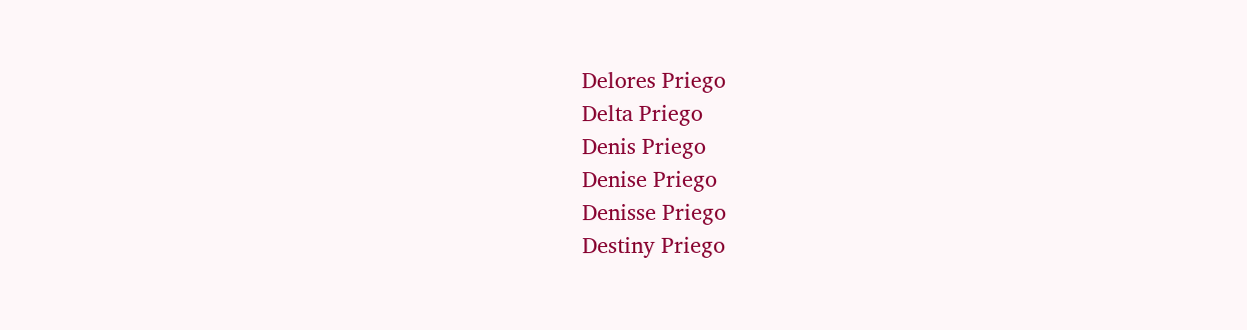Delores Priego
Delta Priego
Denis Priego
Denise Priego
Denisse Priego
Destiny Priego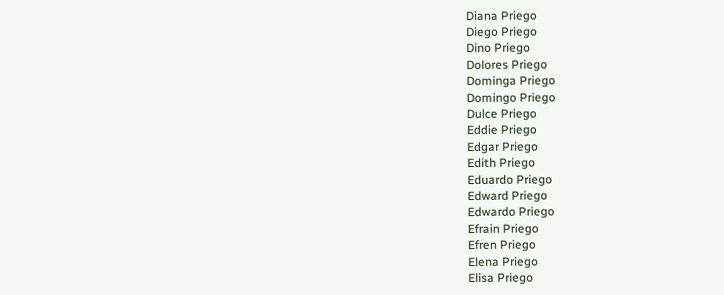Diana Priego
Diego Priego
Dino Priego
Dolores Priego
Dominga Priego
Domingo Priego
Dulce Priego
Eddie Priego
Edgar Priego
Edith Priego
Eduardo Priego
Edward Priego
Edwardo Priego
Efrain Priego
Efren Priego
Elena Priego
Elisa Priego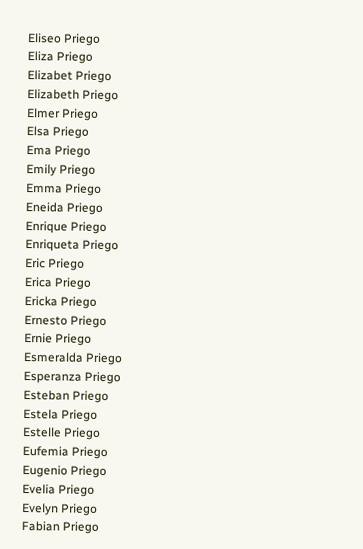Eliseo Priego
Eliza Priego
Elizabet Priego
Elizabeth Priego
Elmer Priego
Elsa Priego
Ema Priego
Emily Priego
Emma Priego
Eneida Priego
Enrique Priego
Enriqueta Priego
Eric Priego
Erica Priego
Ericka Priego
Ernesto Priego
Ernie Priego
Esmeralda Priego
Esperanza Priego
Esteban Priego
Estela Priego
Estelle Priego
Eufemia Priego
Eugenio Priego
Evelia Priego
Evelyn Priego
Fabian Priego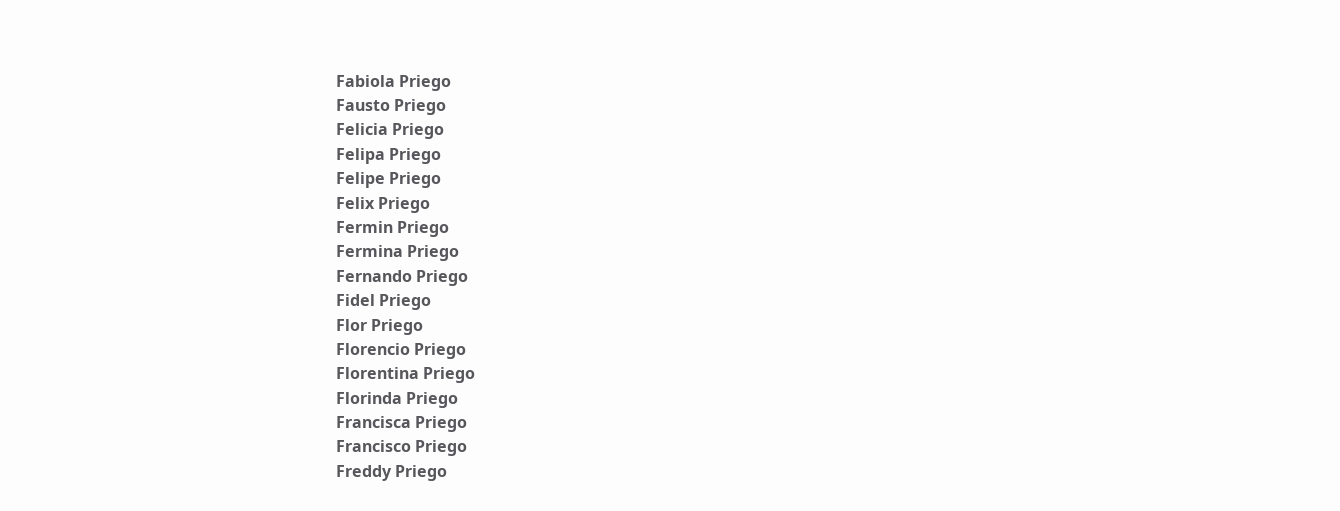Fabiola Priego
Fausto Priego
Felicia Priego
Felipa Priego
Felipe Priego
Felix Priego
Fermin Priego
Fermina Priego
Fernando Priego
Fidel Priego
Flor Priego
Florencio Priego
Florentina Priego
Florinda Priego
Francisca Priego
Francisco Priego
Freddy Priego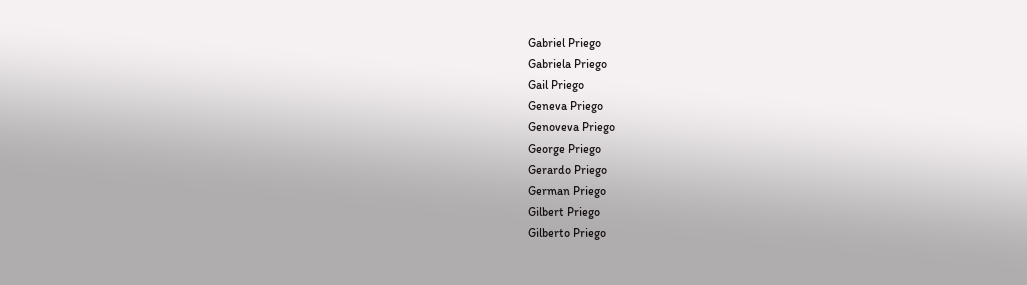Gabriel Priego
Gabriela Priego
Gail Priego
Geneva Priego
Genoveva Priego
George Priego
Gerardo Priego
German Priego
Gilbert Priego
Gilberto Priego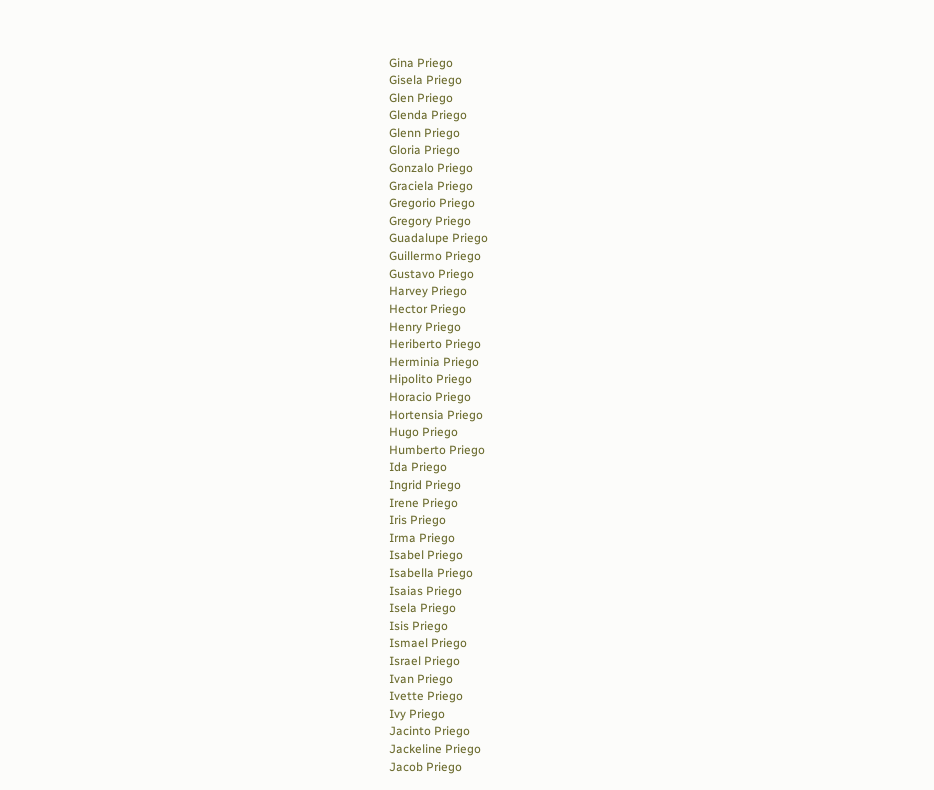Gina Priego
Gisela Priego
Glen Priego
Glenda Priego
Glenn Priego
Gloria Priego
Gonzalo Priego
Graciela Priego
Gregorio Priego
Gregory Priego
Guadalupe Priego
Guillermo Priego
Gustavo Priego
Harvey Priego
Hector Priego
Henry Priego
Heriberto Priego
Herminia Priego
Hipolito Priego
Horacio Priego
Hortensia Priego
Hugo Priego
Humberto Priego
Ida Priego
Ingrid Priego
Irene Priego
Iris Priego
Irma Priego
Isabel Priego
Isabella Priego
Isaias Priego
Isela Priego
Isis Priego
Ismael Priego
Israel Priego
Ivan Priego
Ivette Priego
Ivy Priego
Jacinto Priego
Jackeline Priego
Jacob Priego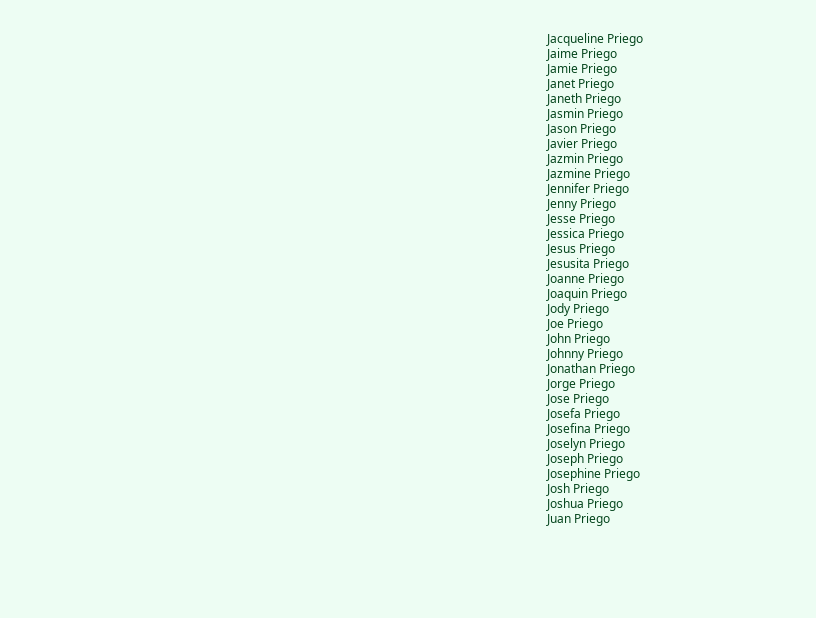Jacqueline Priego
Jaime Priego
Jamie Priego
Janet Priego
Janeth Priego
Jasmin Priego
Jason Priego
Javier Priego
Jazmin Priego
Jazmine Priego
Jennifer Priego
Jenny Priego
Jesse Priego
Jessica Priego
Jesus Priego
Jesusita Priego
Joanne Priego
Joaquin Priego
Jody Priego
Joe Priego
John Priego
Johnny Priego
Jonathan Priego
Jorge Priego
Jose Priego
Josefa Priego
Josefina Priego
Joselyn Priego
Joseph Priego
Josephine Priego
Josh Priego
Joshua Priego
Juan Priego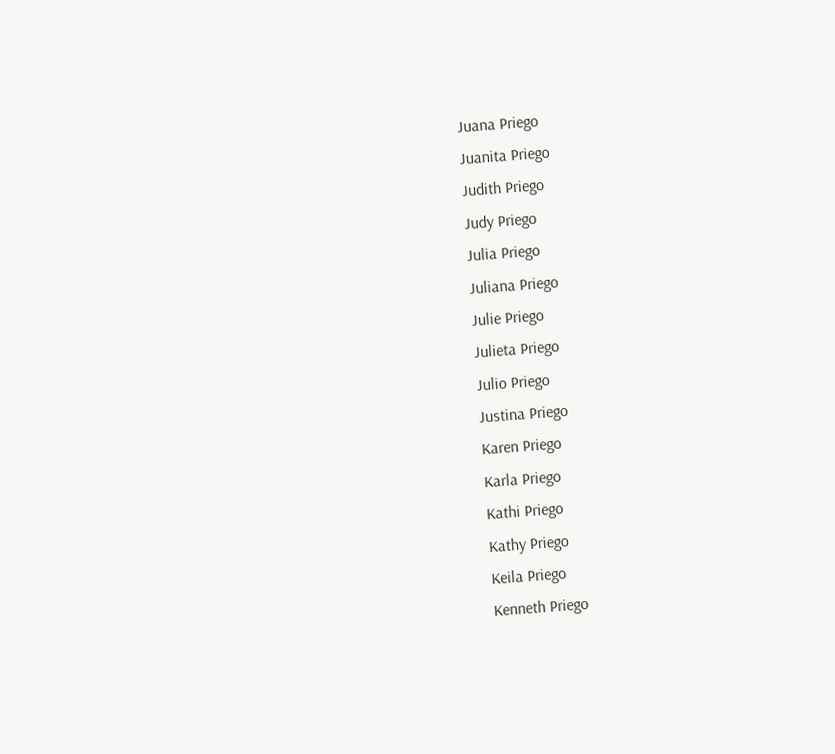Juana Priego
Juanita Priego
Judith Priego
Judy Priego
Julia Priego
Juliana Priego
Julie Priego
Julieta Priego
Julio Priego
Justina Priego
Karen Priego
Karla Priego
Kathi Priego
Kathy Priego
Keila Priego
Kenneth Priego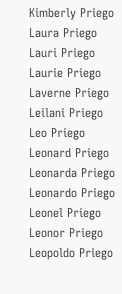Kimberly Priego
Laura Priego
Lauri Priego
Laurie Priego
Laverne Priego
Leilani Priego
Leo Priego
Leonard Priego
Leonarda Priego
Leonardo Priego
Leonel Priego
Leonor Priego
Leopoldo Priego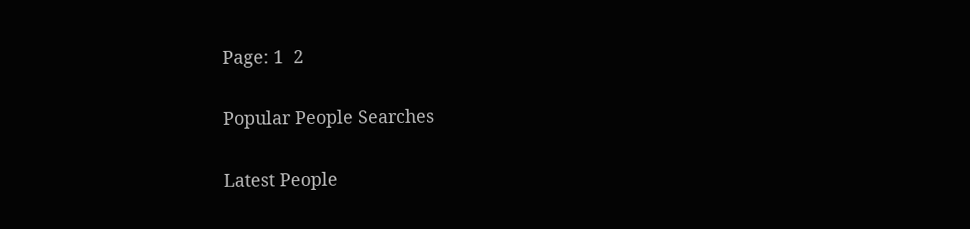Page: 1  2

Popular People Searches

Latest People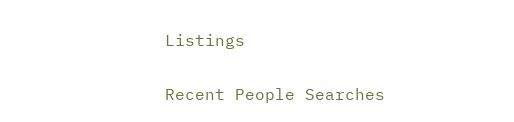Listings

Recent People Searches